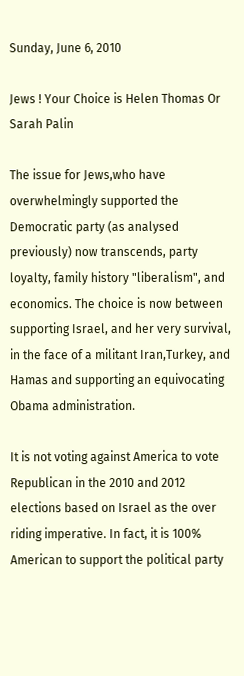Sunday, June 6, 2010

Jews ! Your Choice is Helen Thomas Or Sarah Palin

The issue for Jews,who have overwhelmingly supported the Democratic party (as analysed previously) now transcends, party loyalty, family history "liberalism", and economics. The choice is now between supporting Israel, and her very survival, in the face of a militant Iran,Turkey, and Hamas and supporting an equivocating Obama administration.

It is not voting against America to vote Republican in the 2010 and 2012 elections based on Israel as the over riding imperative. In fact, it is 100% American to support the political party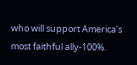who will support America's most faithful ally-100%.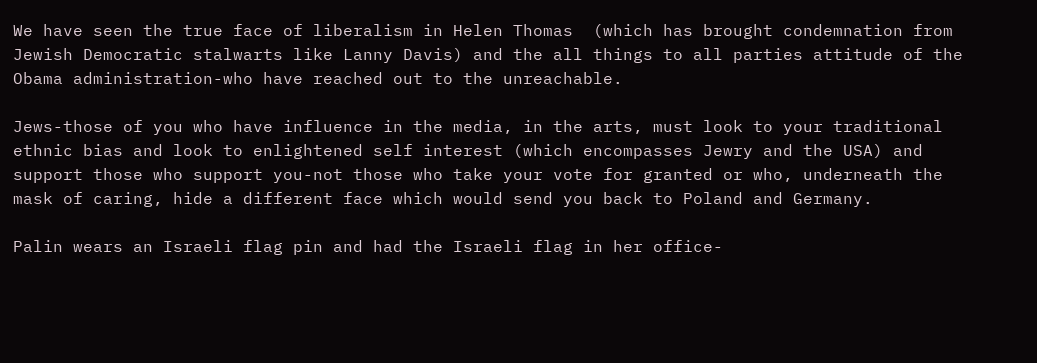We have seen the true face of liberalism in Helen Thomas  (which has brought condemnation from Jewish Democratic stalwarts like Lanny Davis) and the all things to all parties attitude of the Obama administration-who have reached out to the unreachable.

Jews-those of you who have influence in the media, in the arts, must look to your traditional ethnic bias and look to enlightened self interest (which encompasses Jewry and the USA) and support those who support you-not those who take your vote for granted or who, underneath the mask of caring, hide a different face which would send you back to Poland and Germany.

Palin wears an Israeli flag pin and had the Israeli flag in her office-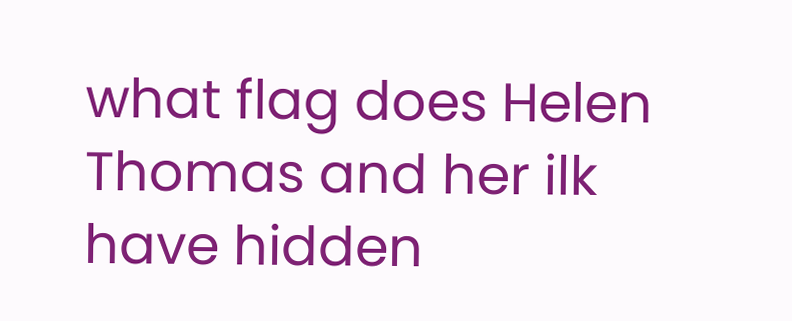what flag does Helen Thomas and her ilk have hidden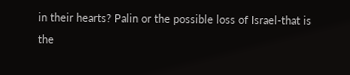in their hearts? Palin or the possible loss of Israel-that is the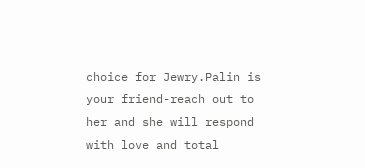choice for Jewry.Palin is your friend-reach out to her and she will respond with love and total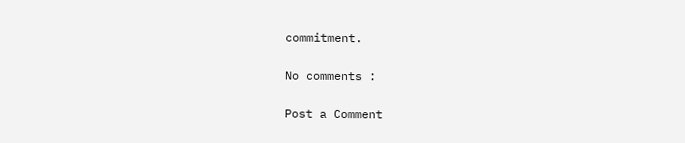commitment.

No comments :

Post a Comment